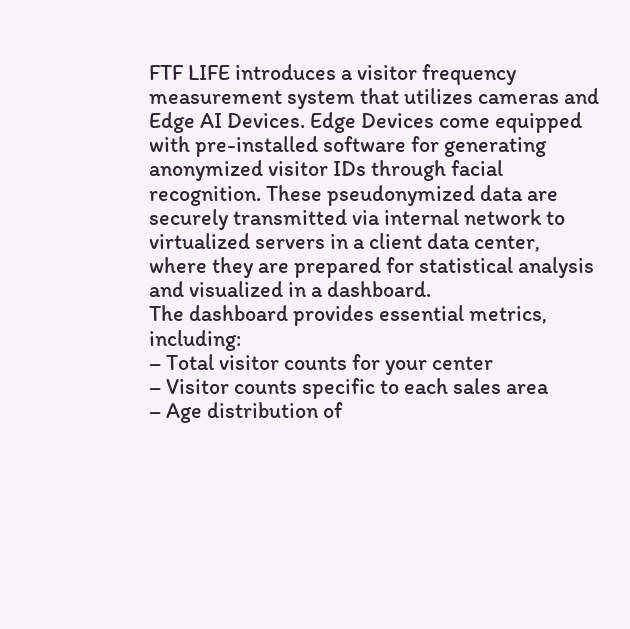FTF LIFE introduces a visitor frequency measurement system that utilizes cameras and Edge AI Devices. Edge Devices come equipped with pre-installed software for generating anonymized visitor IDs through facial recognition. These pseudonymized data are securely transmitted via internal network to virtualized servers in a client data center, where they are prepared for statistical analysis and visualized in a dashboard.
The dashboard provides essential metrics, including:
– Total visitor counts for your center
– Visitor counts specific to each sales area
– Age distribution of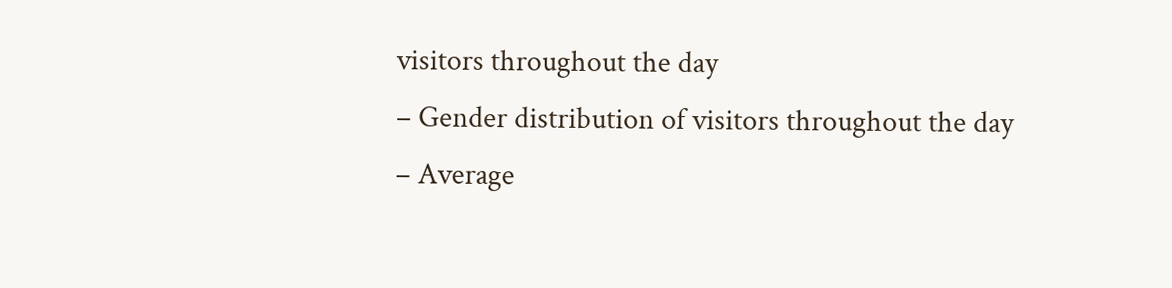visitors throughout the day
– Gender distribution of visitors throughout the day
– Average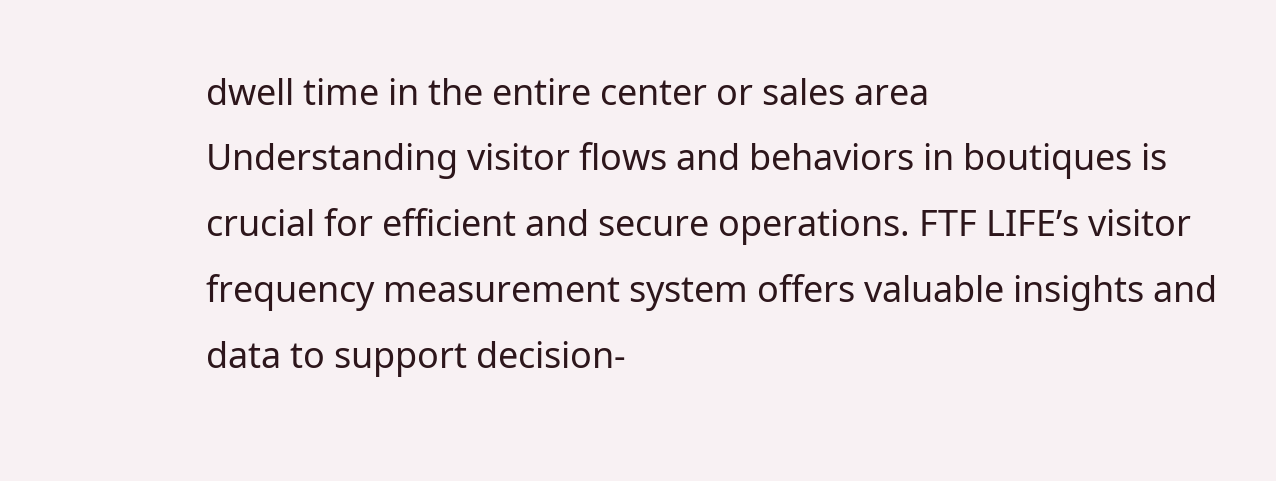dwell time in the entire center or sales area
Understanding visitor flows and behaviors in boutiques is crucial for efficient and secure operations. FTF LIFE’s visitor frequency measurement system offers valuable insights and data to support decision-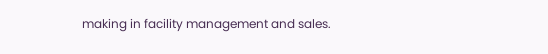making in facility management and sales.